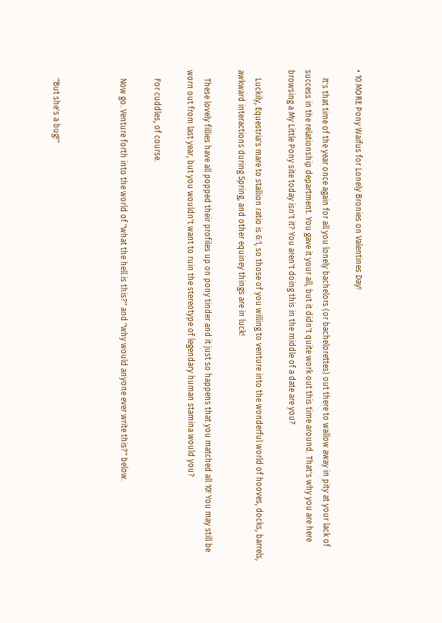• 10 MORE Pony Waifus for Lonely Bronies on Valentines Day!

    It's that time of the year once again for all you lonely bachelors (or bachelorettes) out there to wallow away in pity at your lack of success in the relationship department. You gave it your all, but it didn't quite work out this time around. That's why you are here browsing a My Little Pony site today isn't it? You aren't doing this in the middle of a date are you?

    Luckily, Equestria's mare to stallion ratio is 6:1, so those of you willing to venture into the wonderful world of hooves, docks, barrels, awkward interactions during Spring, and other equiney things are in luck!

    These lovely fillies have all popped their profiles up on pony tinder and it just so happens that you matched all 10! You may still be worn out from last year, but you wouldn't want to ruin the stereotype of legendary human stamina would you?

    For cuddles, of course.

    Now go. Venture forth into the world of "what the hell is this?" and "why would anyone ever write this?" below.



    "But she's a bug!"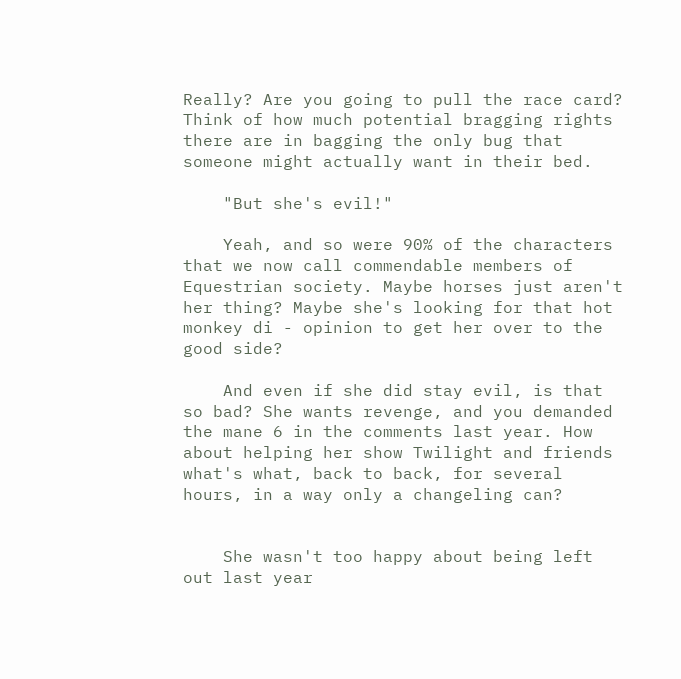Really? Are you going to pull the race card? Think of how much potential bragging rights there are in bagging the only bug that someone might actually want in their bed.

    "But she's evil!"

    Yeah, and so were 90% of the characters that we now call commendable members of Equestrian society. Maybe horses just aren't her thing? Maybe she's looking for that hot monkey di - opinion to get her over to the good side?

    And even if she did stay evil, is that so bad? She wants revenge, and you demanded the mane 6 in the comments last year. How about helping her show Twilight and friends what's what, back to back, for several hours, in a way only a changeling can?


    She wasn't too happy about being left out last year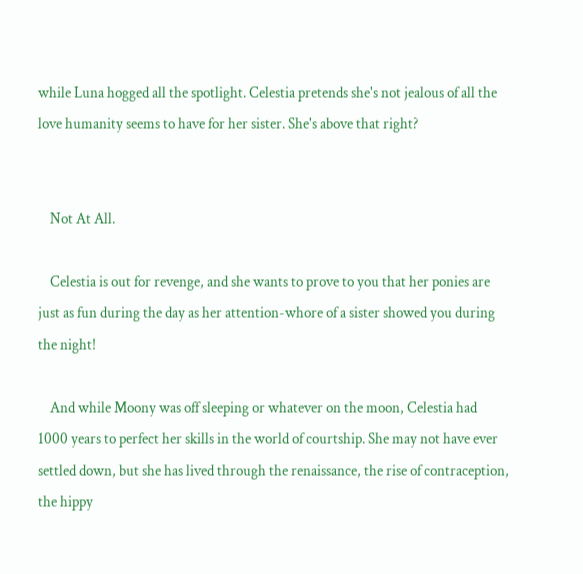while Luna hogged all the spotlight. Celestia pretends she's not jealous of all the love humanity seems to have for her sister. She's above that right?


    Not At All.

    Celestia is out for revenge, and she wants to prove to you that her ponies are just as fun during the day as her attention-whore of a sister showed you during the night!

    And while Moony was off sleeping or whatever on the moon, Celestia had 1000 years to perfect her skills in the world of courtship. She may not have ever settled down, but she has lived through the renaissance, the rise of contraception, the hippy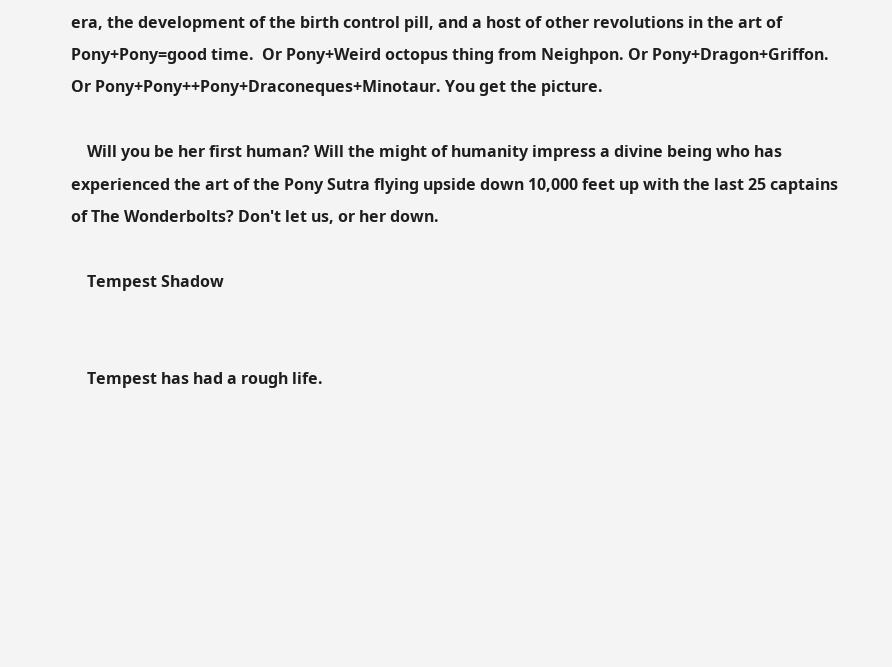era, the development of the birth control pill, and a host of other revolutions in the art of Pony+Pony=good time.  Or Pony+Weird octopus thing from Neighpon. Or Pony+Dragon+Griffon. Or Pony+Pony++Pony+Draconeques+Minotaur. You get the picture.

    Will you be her first human? Will the might of humanity impress a divine being who has experienced the art of the Pony Sutra flying upside down 10,000 feet up with the last 25 captains of The Wonderbolts? Don't let us, or her down.

    Tempest Shadow


    Tempest has had a rough life.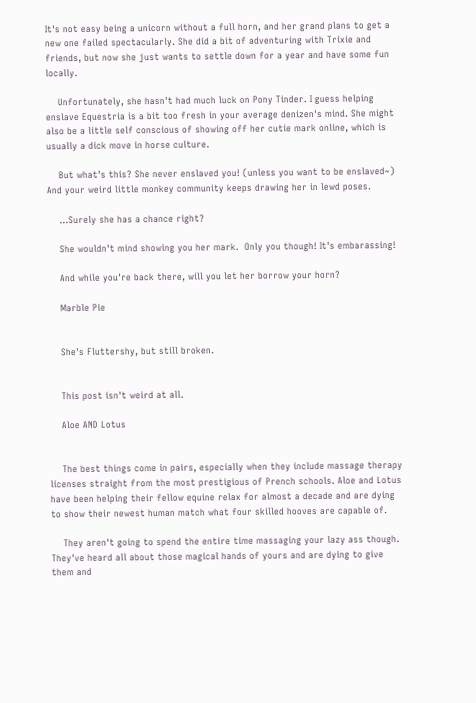It's not easy being a unicorn without a full horn, and her grand plans to get a new one failed spectacularly. She did a bit of adventuring with Trixie and friends, but now she just wants to settle down for a year and have some fun locally.

    Unfortunately, she hasn't had much luck on Pony Tinder. I guess helping enslave Equestria is a bit too fresh in your average denizen's mind. She might also be a little self conscious of showing off her cutie mark online, which is usually a dick move in horse culture.

    But what's this? She never enslaved you! (unless you want to be enslaved~) And your weird little monkey community keeps drawing her in lewd poses.

    ...Surely she has a chance right?

    She wouldn't mind showing you her mark.  Only you though! It's embarassing!

    And while you're back there, will you let her borrow your horn?

    Marble Pie


    She's Fluttershy, but still broken.


    This post isn't weird at all.

    Aloe AND Lotus


    The best things come in pairs, especially when they include massage therapy licenses straight from the most prestigious of Prench schools. Aloe and Lotus have been helping their fellow equine relax for almost a decade and are dying to show their newest human match what four skilled hooves are capable of.

    They aren't going to spend the entire time massaging your lazy ass though.  They've heard all about those magical hands of yours and are dying to give them and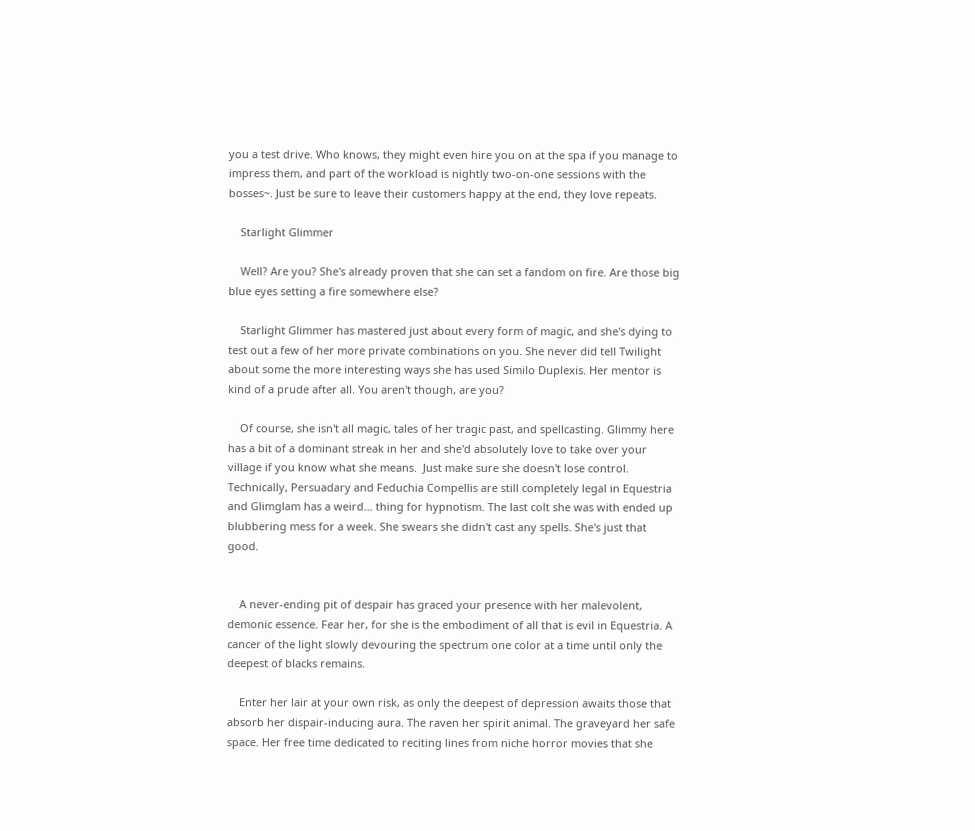you a test drive. Who knows, they might even hire you on at the spa if you manage to impress them, and part of the workload is nightly two-on-one sessions with the bosses~. Just be sure to leave their customers happy at the end, they love repeats.

    Starlight Glimmer

    Well? Are you? She's already proven that she can set a fandom on fire. Are those big blue eyes setting a fire somewhere else?

    Starlight Glimmer has mastered just about every form of magic, and she's dying to test out a few of her more private combinations on you. She never did tell Twilight about some the more interesting ways she has used Similo Duplexis. Her mentor is kind of a prude after all. You aren't though, are you?

    Of course, she isn't all magic, tales of her tragic past, and spellcasting. Glimmy here has a bit of a dominant streak in her and she'd absolutely love to take over your village if you know what she means.  Just make sure she doesn't lose control.  Technically, Persuadary and Feduchia Compellis are still completely legal in Equestria and Glimglam has a weird... thing for hypnotism. The last colt she was with ended up blubbering mess for a week. She swears she didn't cast any spells. She's just that good.


    A never-ending pit of despair has graced your presence with her malevolent, demonic essence. Fear her, for she is the embodiment of all that is evil in Equestria. A cancer of the light slowly devouring the spectrum one color at a time until only the deepest of blacks remains.

    Enter her lair at your own risk, as only the deepest of depression awaits those that absorb her dispair-inducing aura. The raven her spirit animal. The graveyard her safe space. Her free time dedicated to reciting lines from niche horror movies that she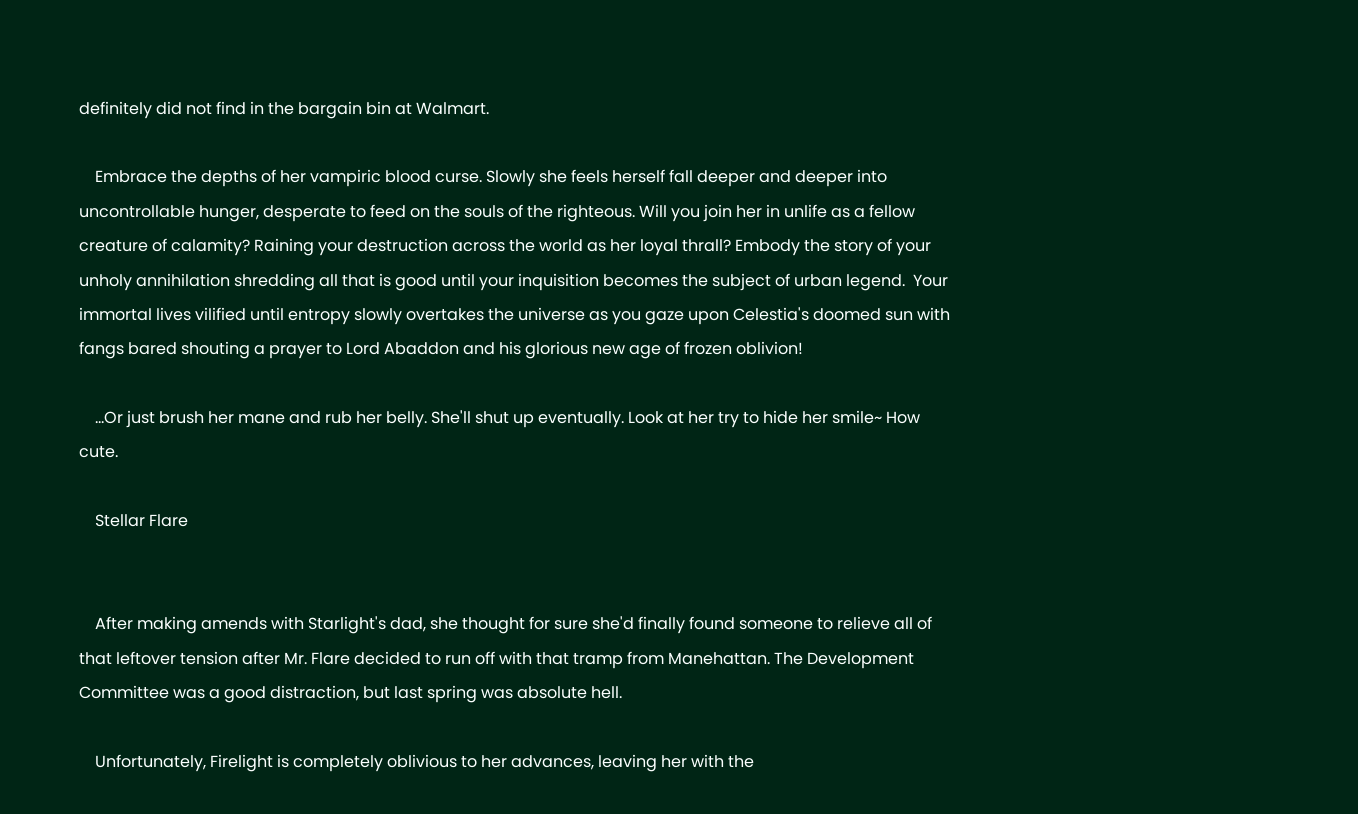definitely did not find in the bargain bin at Walmart.

    Embrace the depths of her vampiric blood curse. Slowly she feels herself fall deeper and deeper into uncontrollable hunger, desperate to feed on the souls of the righteous. Will you join her in unlife as a fellow creature of calamity? Raining your destruction across the world as her loyal thrall? Embody the story of your unholy annihilation shredding all that is good until your inquisition becomes the subject of urban legend.  Your immortal lives vilified until entropy slowly overtakes the universe as you gaze upon Celestia's doomed sun with fangs bared shouting a prayer to Lord Abaddon and his glorious new age of frozen oblivion!

    ...Or just brush her mane and rub her belly. She'll shut up eventually. Look at her try to hide her smile~ How cute.

    Stellar Flare


    After making amends with Starlight's dad, she thought for sure she'd finally found someone to relieve all of that leftover tension after Mr. Flare decided to run off with that tramp from Manehattan. The Development Committee was a good distraction, but last spring was absolute hell.

    Unfortunately, Firelight is completely oblivious to her advances, leaving her with the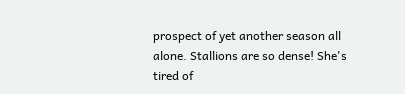prospect of yet another season all alone. Stallions are so dense! She's tired of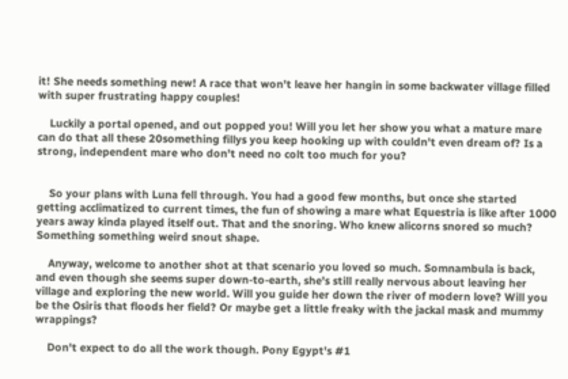it! She needs something new! A race that won't leave her hangin in some backwater village filled with super frustrating happy couples!

    Luckily a portal opened, and out popped you! Will you let her show you what a mature mare can do that all these 20something fillys you keep hooking up with couldn't even dream of? Is a strong, independent mare who don't need no colt too much for you?


    So your plans with Luna fell through. You had a good few months, but once she started getting acclimatized to current times, the fun of showing a mare what Equestria is like after 1000 years away kinda played itself out. That and the snoring. Who knew alicorns snored so much? Something something weird snout shape.

    Anyway, welcome to another shot at that scenario you loved so much. Somnambula is back, and even though she seems super down-to-earth, she's still really nervous about leaving her village and exploring the new world. Will you guide her down the river of modern love? Will you be the Osiris that floods her field? Or maybe get a little freaky with the jackal mask and mummy wrappings?

    Don't expect to do all the work though. Pony Egypt's #1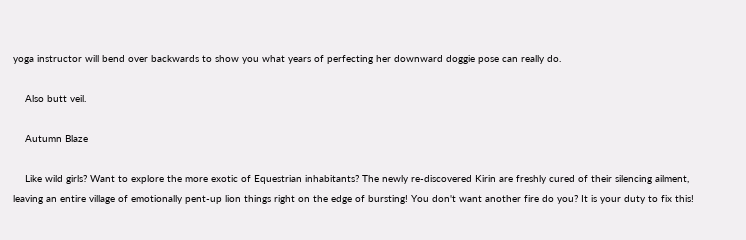yoga instructor will bend over backwards to show you what years of perfecting her downward doggie pose can really do.

    Also butt veil.

    Autumn Blaze

    Like wild girls? Want to explore the more exotic of Equestrian inhabitants? The newly re-discovered Kirin are freshly cured of their silencing ailment, leaving an entire village of emotionally pent-up lion things right on the edge of bursting! You don't want another fire do you? It is your duty to fix this!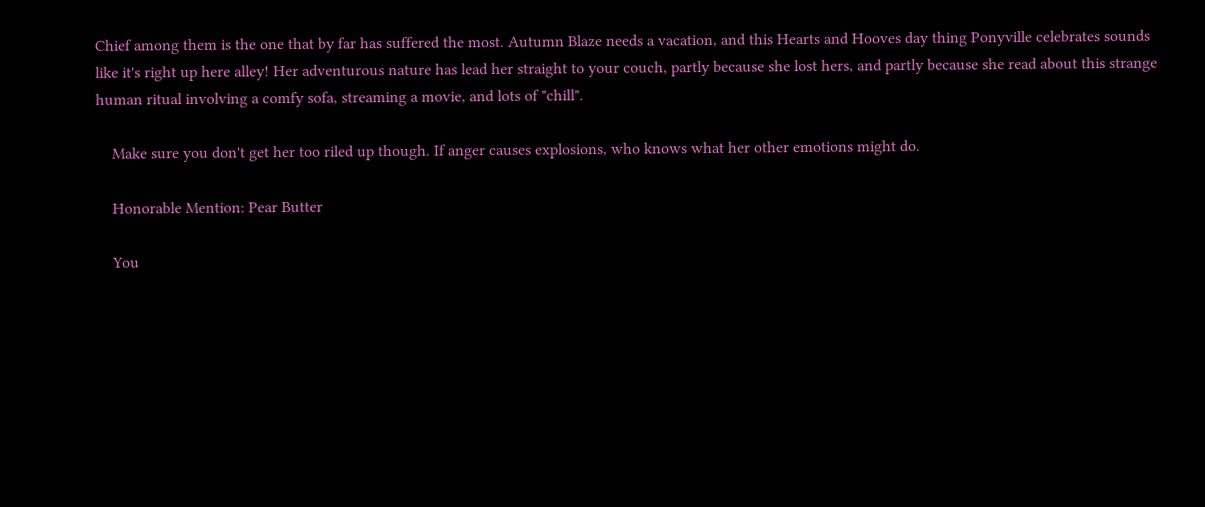Chief among them is the one that by far has suffered the most. Autumn Blaze needs a vacation, and this Hearts and Hooves day thing Ponyville celebrates sounds like it's right up here alley! Her adventurous nature has lead her straight to your couch, partly because she lost hers, and partly because she read about this strange human ritual involving a comfy sofa, streaming a movie, and lots of "chill".

    Make sure you don't get her too riled up though. If anger causes explosions, who knows what her other emotions might do.

    Honorable Mention: Pear Butter

    You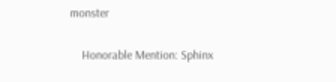monster

    Honorable Mention: Sphinx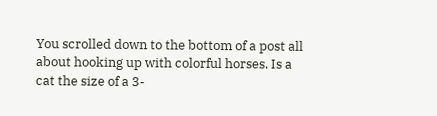You scrolled down to the bottom of a post all about hooking up with colorful horses. Is a cat the size of a 3-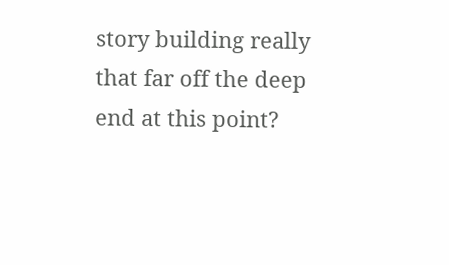story building really that far off the deep end at this point?